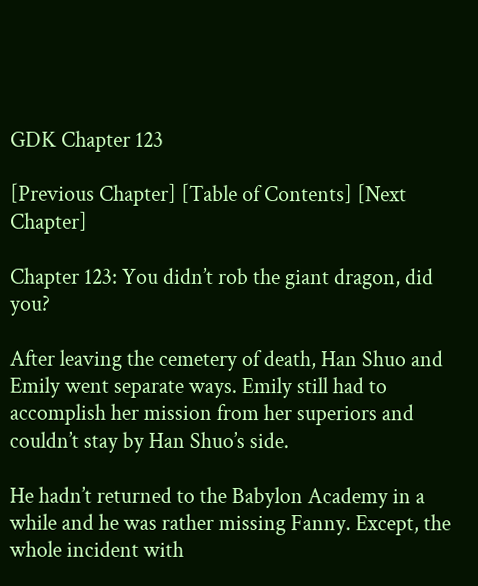GDK Chapter 123

[Previous Chapter] [Table of Contents] [Next Chapter]

Chapter 123: You didn’t rob the giant dragon, did you?

After leaving the cemetery of death, Han Shuo and Emily went separate ways. Emily still had to accomplish her mission from her superiors and couldn’t stay by Han Shuo’s side.

He hadn’t returned to the Babylon Academy in a while and he was rather missing Fanny. Except, the whole incident with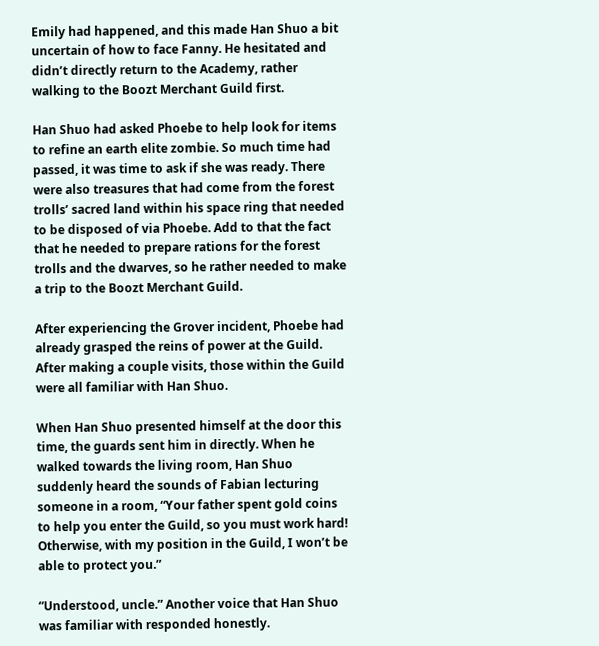Emily had happened, and this made Han Shuo a bit uncertain of how to face Fanny. He hesitated and didn’t directly return to the Academy, rather walking to the Boozt Merchant Guild first.

Han Shuo had asked Phoebe to help look for items to refine an earth elite zombie. So much time had passed, it was time to ask if she was ready. There were also treasures that had come from the forest trolls’ sacred land within his space ring that needed to be disposed of via Phoebe. Add to that the fact that he needed to prepare rations for the forest trolls and the dwarves, so he rather needed to make a trip to the Boozt Merchant Guild.

After experiencing the Grover incident, Phoebe had already grasped the reins of power at the Guild. After making a couple visits, those within the Guild were all familiar with Han Shuo.

When Han Shuo presented himself at the door this time, the guards sent him in directly. When he walked towards the living room, Han Shuo suddenly heard the sounds of Fabian lecturing someone in a room, “Your father spent gold coins to help you enter the Guild, so you must work hard! Otherwise, with my position in the Guild, I won’t be able to protect you.”

“Understood, uncle.” Another voice that Han Shuo was familiar with responded honestly.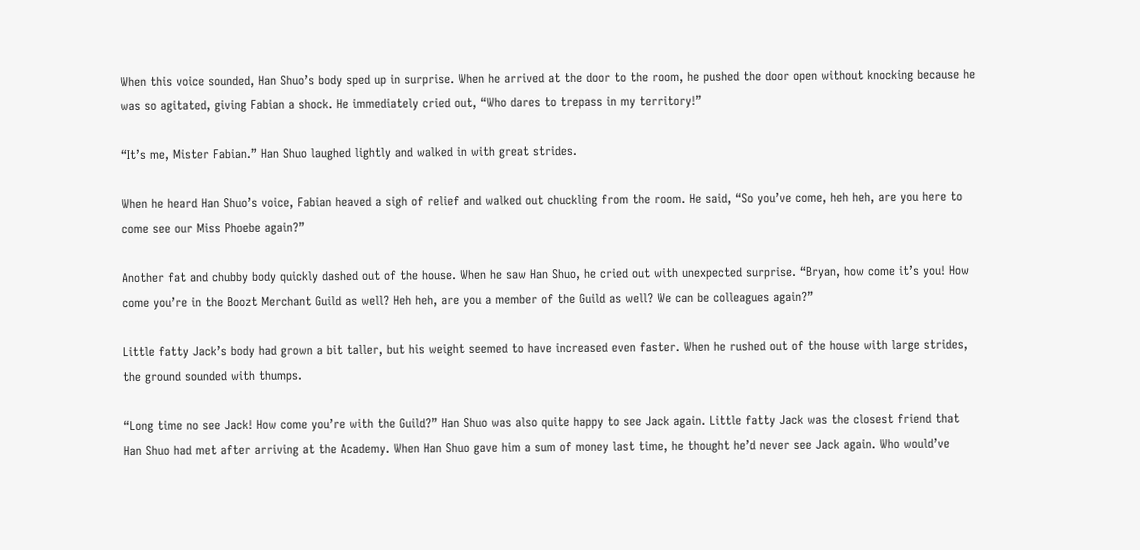When this voice sounded, Han Shuo’s body sped up in surprise. When he arrived at the door to the room, he pushed the door open without knocking because he was so agitated, giving Fabian a shock. He immediately cried out, “Who dares to trepass in my territory!”

“It’s me, Mister Fabian.” Han Shuo laughed lightly and walked in with great strides.

When he heard Han Shuo’s voice, Fabian heaved a sigh of relief and walked out chuckling from the room. He said, “So you’ve come, heh heh, are you here to come see our Miss Phoebe again?”

Another fat and chubby body quickly dashed out of the house. When he saw Han Shuo, he cried out with unexpected surprise. “Bryan, how come it’s you! How come you’re in the Boozt Merchant Guild as well? Heh heh, are you a member of the Guild as well? We can be colleagues again?”

Little fatty Jack’s body had grown a bit taller, but his weight seemed to have increased even faster. When he rushed out of the house with large strides, the ground sounded with thumps.

“Long time no see Jack! How come you’re with the Guild?” Han Shuo was also quite happy to see Jack again. Little fatty Jack was the closest friend that Han Shuo had met after arriving at the Academy. When Han Shuo gave him a sum of money last time, he thought he’d never see Jack again. Who would’ve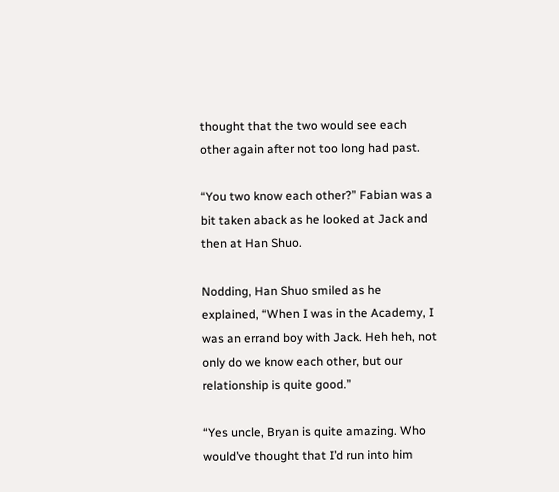thought that the two would see each other again after not too long had past.

“You two know each other?” Fabian was a bit taken aback as he looked at Jack and then at Han Shuo.

Nodding, Han Shuo smiled as he explained, “When I was in the Academy, I was an errand boy with Jack. Heh heh, not only do we know each other, but our relationship is quite good.”

“Yes uncle, Bryan is quite amazing. Who would’ve thought that I’d run into him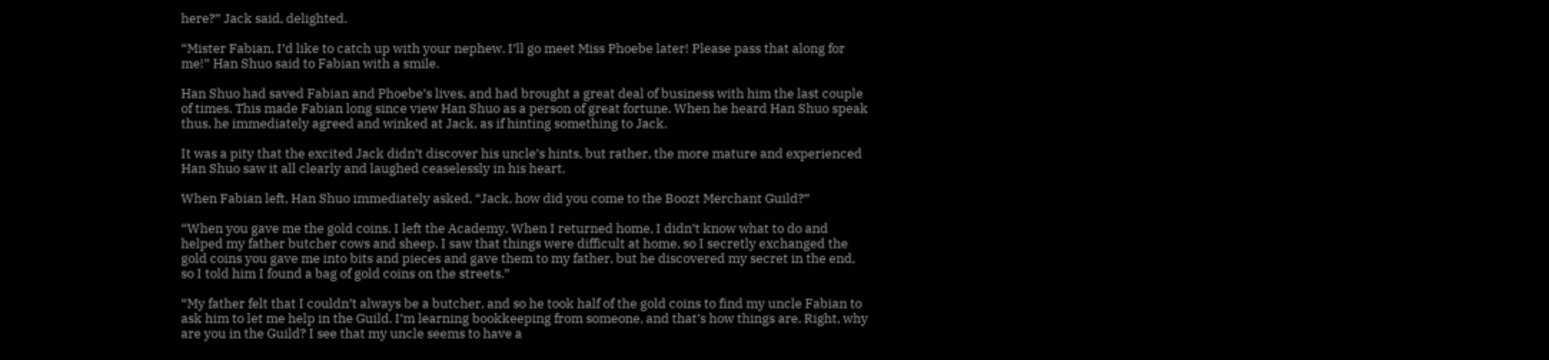here?” Jack said, delighted.

“Mister Fabian, I’d like to catch up with your nephew. I’ll go meet Miss Phoebe later! Please pass that along for me!” Han Shuo said to Fabian with a smile.

Han Shuo had saved Fabian and Phoebe’s lives, and had brought a great deal of business with him the last couple of times. This made Fabian long since view Han Shuo as a person of great fortune. When he heard Han Shuo speak thus, he immediately agreed and winked at Jack, as if hinting something to Jack.

It was a pity that the excited Jack didn’t discover his uncle’s hints, but rather, the more mature and experienced Han Shuo saw it all clearly and laughed ceaselessly in his heart.

When Fabian left, Han Shuo immediately asked, “Jack, how did you come to the Boozt Merchant Guild?”

“When you gave me the gold coins. I left the Academy. When I returned home, I didn’t know what to do and helped my father butcher cows and sheep. I saw that things were difficult at home, so I secretly exchanged the gold coins you gave me into bits and pieces and gave them to my father, but he discovered my secret in the end, so I told him I found a bag of gold coins on the streets.”

“My father felt that I couldn’t always be a butcher, and so he took half of the gold coins to find my uncle Fabian to ask him to let me help in the Guild. I’m learning bookkeeping from someone, and that’s how things are. Right, why are you in the Guild? I see that my uncle seems to have a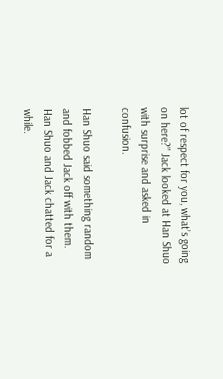lot of respect for you, what’s going on here?” Jack looked at Han Shuo with surprise and asked in confusion.

Han Shuo said something random and fobbed Jack off with them. Han Shuo and Jack chatted for a while.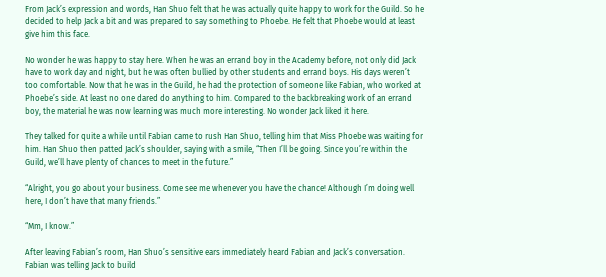From Jack’s expression and words, Han Shuo felt that he was actually quite happy to work for the Guild. So he decided to help Jack a bit and was prepared to say something to Phoebe. He felt that Phoebe would at least give him this face.

No wonder he was happy to stay here. When he was an errand boy in the Academy before, not only did Jack have to work day and night, but he was often bullied by other students and errand boys. His days weren’t too comfortable. Now that he was in the Guild, he had the protection of someone like Fabian, who worked at Phoebe’s side. At least no one dared do anything to him. Compared to the backbreaking work of an errand boy, the material he was now learning was much more interesting. No wonder Jack liked it here.

They talked for quite a while until Fabian came to rush Han Shuo, telling him that Miss Phoebe was waiting for him. Han Shuo then patted Jack’s shoulder, saying with a smile, “Then I’ll be going. Since you’re within the Guild, we’ll have plenty of chances to meet in the future.”

“Alright, you go about your business. Come see me whenever you have the chance! Although I’m doing well here, I don’t have that many friends.”

“Mm, I know.”

After leaving Fabian’s room, Han Shuo’s sensitive ears immediately heard Fabian and Jack’s conversation. Fabian was telling Jack to build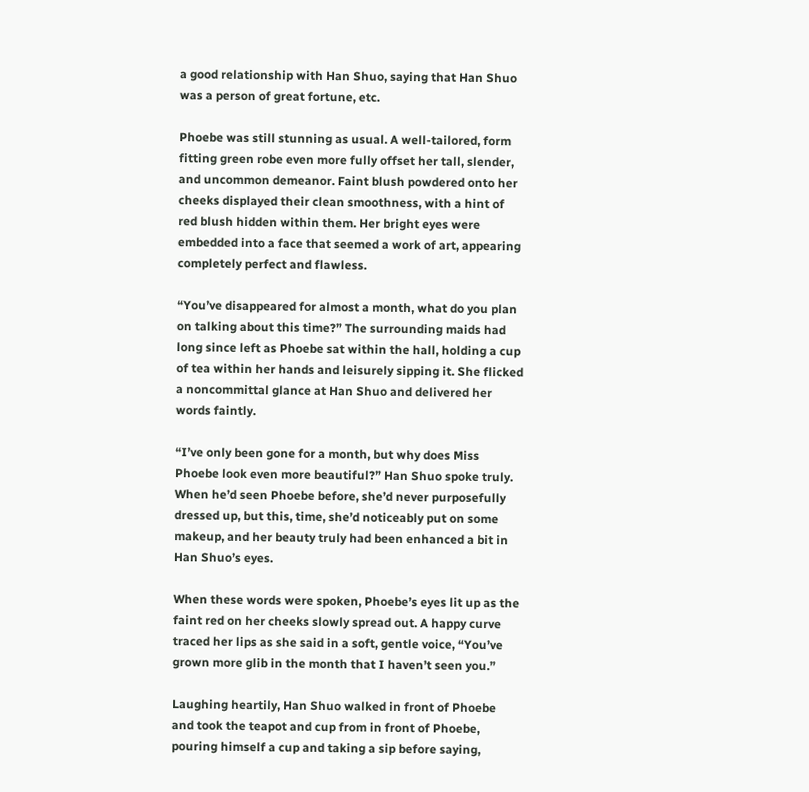a good relationship with Han Shuo, saying that Han Shuo was a person of great fortune, etc.

Phoebe was still stunning as usual. A well-tailored, form fitting green robe even more fully offset her tall, slender, and uncommon demeanor. Faint blush powdered onto her cheeks displayed their clean smoothness, with a hint of red blush hidden within them. Her bright eyes were embedded into a face that seemed a work of art, appearing completely perfect and flawless.

“You’ve disappeared for almost a month, what do you plan on talking about this time?” The surrounding maids had long since left as Phoebe sat within the hall, holding a cup of tea within her hands and leisurely sipping it. She flicked a noncommittal glance at Han Shuo and delivered her words faintly.

“I’ve only been gone for a month, but why does Miss Phoebe look even more beautiful?” Han Shuo spoke truly. When he’d seen Phoebe before, she’d never purposefully dressed up, but this, time, she’d noticeably put on some makeup, and her beauty truly had been enhanced a bit in Han Shuo’s eyes.

When these words were spoken, Phoebe’s eyes lit up as the faint red on her cheeks slowly spread out. A happy curve traced her lips as she said in a soft, gentle voice, “You’ve grown more glib in the month that I haven’t seen you.”

Laughing heartily, Han Shuo walked in front of Phoebe and took the teapot and cup from in front of Phoebe, pouring himself a cup and taking a sip before saying,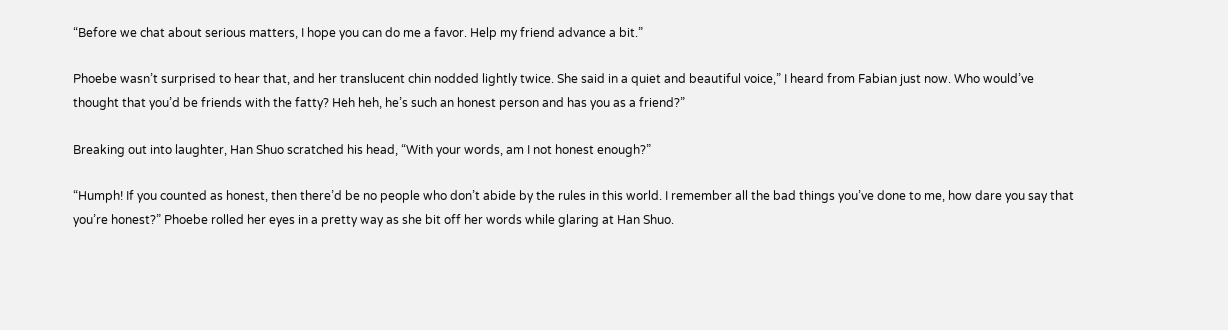“Before we chat about serious matters, I hope you can do me a favor. Help my friend advance a bit.”

Phoebe wasn’t surprised to hear that, and her translucent chin nodded lightly twice. She said in a quiet and beautiful voice,” I heard from Fabian just now. Who would’ve thought that you’d be friends with the fatty? Heh heh, he’s such an honest person and has you as a friend?”

Breaking out into laughter, Han Shuo scratched his head, “With your words, am I not honest enough?”

“Humph! If you counted as honest, then there’d be no people who don’t abide by the rules in this world. I remember all the bad things you’ve done to me, how dare you say that you’re honest?” Phoebe rolled her eyes in a pretty way as she bit off her words while glaring at Han Shuo.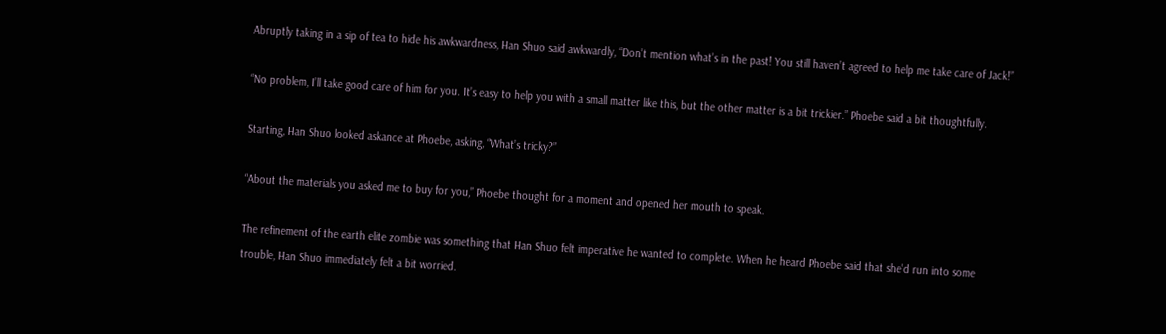Abruptly taking in a sip of tea to hide his awkwardness, Han Shuo said awkwardly, “Don’t mention what’s in the past! You still haven’t agreed to help me take care of Jack!”

“No problem, I’ll take good care of him for you. It’s easy to help you with a small matter like this, but the other matter is a bit trickier.” Phoebe said a bit thoughtfully.

Starting, Han Shuo looked askance at Phoebe, asking, “What’s tricky?”

“About the materials you asked me to buy for you,” Phoebe thought for a moment and opened her mouth to speak.

The refinement of the earth elite zombie was something that Han Shuo felt imperative he wanted to complete. When he heard Phoebe said that she’d run into some trouble, Han Shuo immediately felt a bit worried.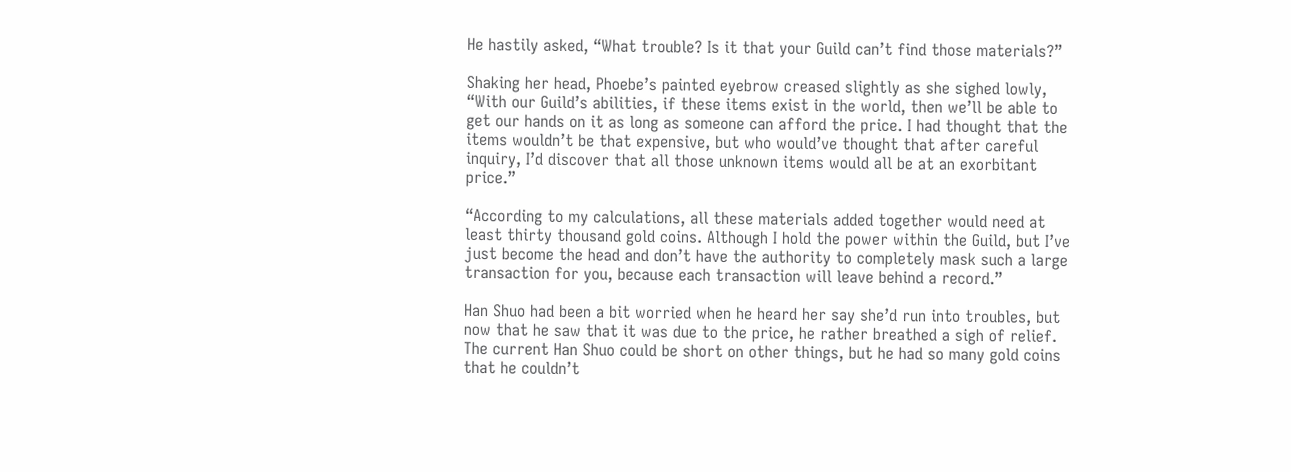He hastily asked, “What trouble? Is it that your Guild can’t find those materials?”

Shaking her head, Phoebe’s painted eyebrow creased slightly as she sighed lowly, “With our Guild’s abilities, if these items exist in the world, then we’ll be able to get our hands on it as long as someone can afford the price. I had thought that the items wouldn’t be that expensive, but who would’ve thought that after careful inquiry, I’d discover that all those unknown items would all be at an exorbitant price.”

“According to my calculations, all these materials added together would need at least thirty thousand gold coins. Although I hold the power within the Guild, but I’ve just become the head and don’t have the authority to completely mask such a large transaction for you, because each transaction will leave behind a record.”

Han Shuo had been a bit worried when he heard her say she’d run into troubles, but now that he saw that it was due to the price, he rather breathed a sigh of relief. The current Han Shuo could be short on other things, but he had so many gold coins that he couldn’t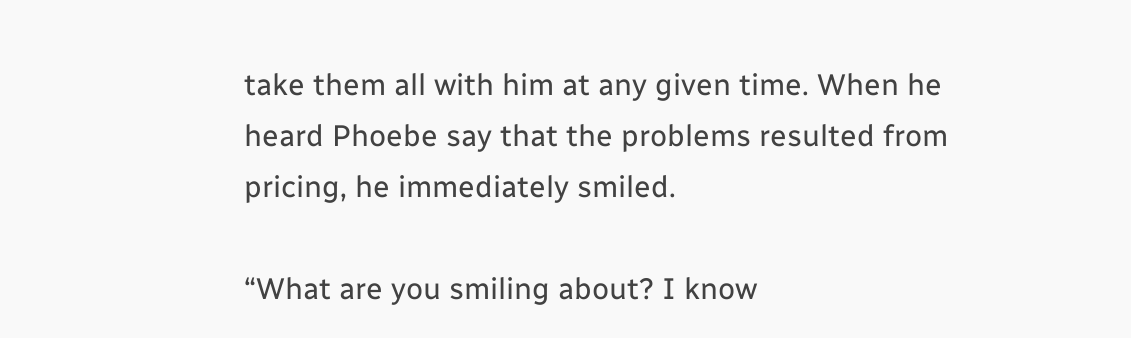take them all with him at any given time. When he heard Phoebe say that the problems resulted from pricing, he immediately smiled.

“What are you smiling about? I know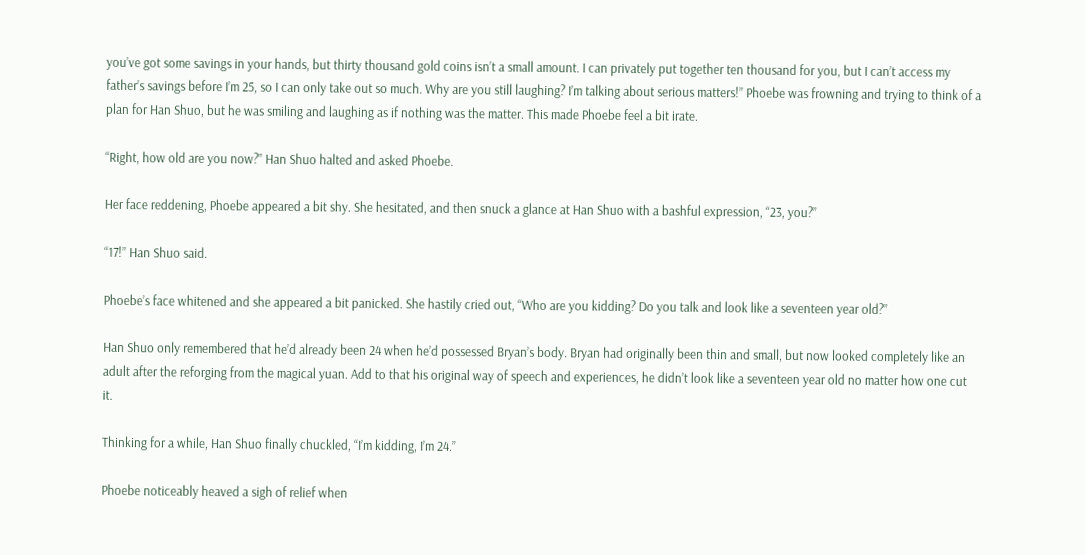you’ve got some savings in your hands, but thirty thousand gold coins isn’t a small amount. I can privately put together ten thousand for you, but I can’t access my father’s savings before I’m 25, so I can only take out so much. Why are you still laughing? I’m talking about serious matters!” Phoebe was frowning and trying to think of a plan for Han Shuo, but he was smiling and laughing as if nothing was the matter. This made Phoebe feel a bit irate.

“Right, how old are you now?” Han Shuo halted and asked Phoebe.

Her face reddening, Phoebe appeared a bit shy. She hesitated, and then snuck a glance at Han Shuo with a bashful expression, “23, you?”

“17!” Han Shuo said.

Phoebe’s face whitened and she appeared a bit panicked. She hastily cried out, “Who are you kidding? Do you talk and look like a seventeen year old?”

Han Shuo only remembered that he’d already been 24 when he’d possessed Bryan’s body. Bryan had originally been thin and small, but now looked completely like an adult after the reforging from the magical yuan. Add to that his original way of speech and experiences, he didn’t look like a seventeen year old no matter how one cut it.

Thinking for a while, Han Shuo finally chuckled, “I’m kidding, I’m 24.”

Phoebe noticeably heaved a sigh of relief when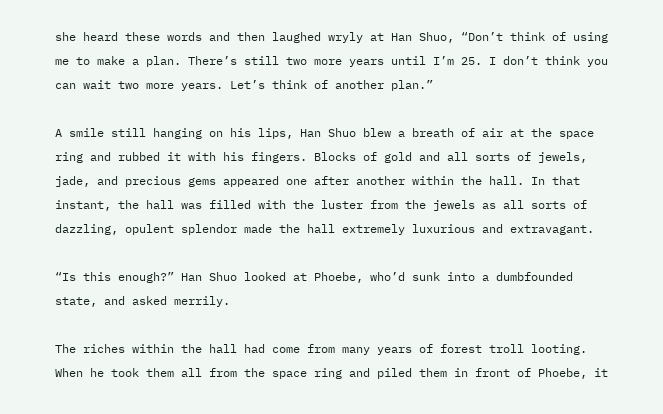she heard these words and then laughed wryly at Han Shuo, “Don’t think of using me to make a plan. There’s still two more years until I’m 25. I don’t think you can wait two more years. Let’s think of another plan.”

A smile still hanging on his lips, Han Shuo blew a breath of air at the space ring and rubbed it with his fingers. Blocks of gold and all sorts of jewels, jade, and precious gems appeared one after another within the hall. In that instant, the hall was filled with the luster from the jewels as all sorts of dazzling, opulent splendor made the hall extremely luxurious and extravagant.

“Is this enough?” Han Shuo looked at Phoebe, who’d sunk into a dumbfounded state, and asked merrily.

The riches within the hall had come from many years of forest troll looting. When he took them all from the space ring and piled them in front of Phoebe, it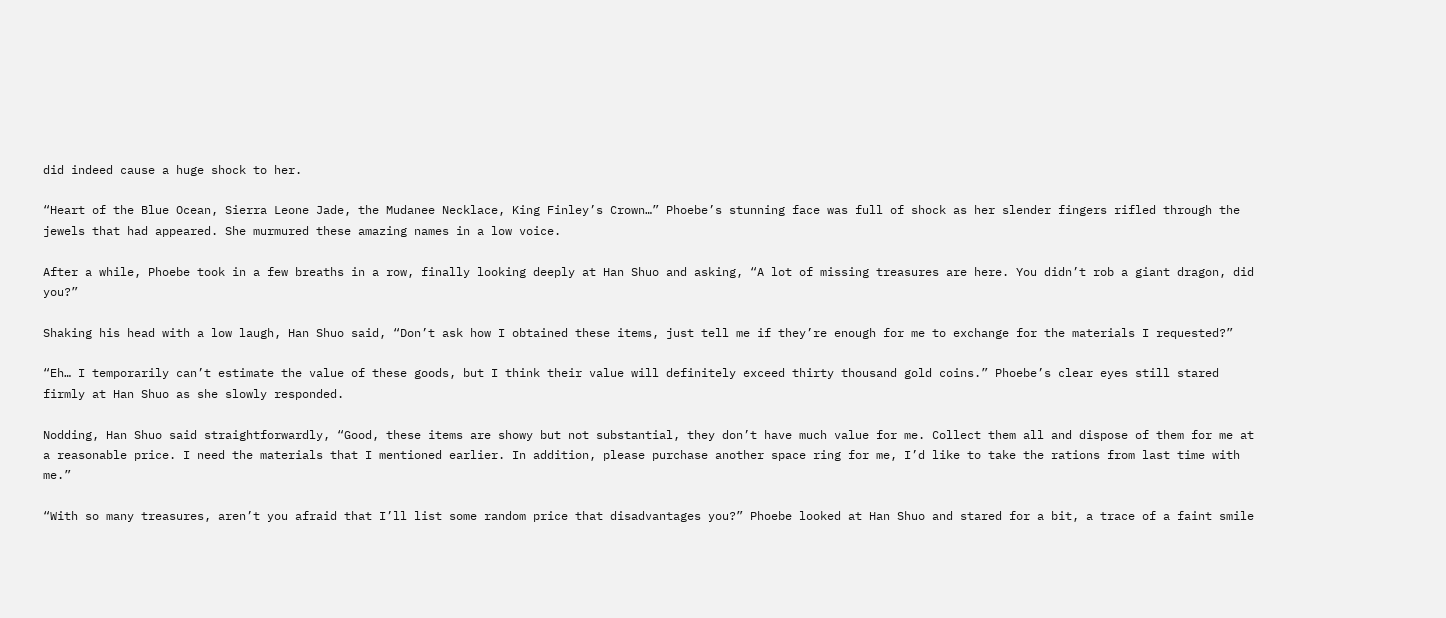did indeed cause a huge shock to her.

“Heart of the Blue Ocean, Sierra Leone Jade, the Mudanee Necklace, King Finley’s Crown…” Phoebe’s stunning face was full of shock as her slender fingers rifled through the jewels that had appeared. She murmured these amazing names in a low voice.

After a while, Phoebe took in a few breaths in a row, finally looking deeply at Han Shuo and asking, “A lot of missing treasures are here. You didn’t rob a giant dragon, did you?”

Shaking his head with a low laugh, Han Shuo said, “Don’t ask how I obtained these items, just tell me if they’re enough for me to exchange for the materials I requested?”

“Eh… I temporarily can’t estimate the value of these goods, but I think their value will definitely exceed thirty thousand gold coins.” Phoebe’s clear eyes still stared firmly at Han Shuo as she slowly responded.

Nodding, Han Shuo said straightforwardly, “Good, these items are showy but not substantial, they don’t have much value for me. Collect them all and dispose of them for me at a reasonable price. I need the materials that I mentioned earlier. In addition, please purchase another space ring for me, I’d like to take the rations from last time with me.”

“With so many treasures, aren’t you afraid that I’ll list some random price that disadvantages you?” Phoebe looked at Han Shuo and stared for a bit, a trace of a faint smile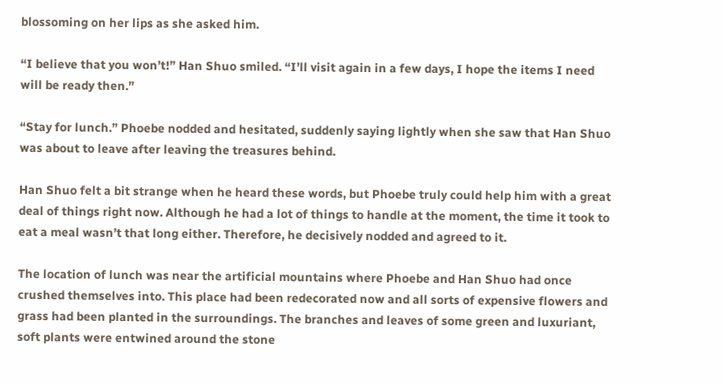blossoming on her lips as she asked him.

“I believe that you won’t!” Han Shuo smiled. “I’ll visit again in a few days, I hope the items I need will be ready then.”

“Stay for lunch.” Phoebe nodded and hesitated, suddenly saying lightly when she saw that Han Shuo was about to leave after leaving the treasures behind.

Han Shuo felt a bit strange when he heard these words, but Phoebe truly could help him with a great deal of things right now. Although he had a lot of things to handle at the moment, the time it took to eat a meal wasn’t that long either. Therefore, he decisively nodded and agreed to it.

The location of lunch was near the artificial mountains where Phoebe and Han Shuo had once crushed themselves into. This place had been redecorated now and all sorts of expensive flowers and grass had been planted in the surroundings. The branches and leaves of some green and luxuriant, soft plants were entwined around the stone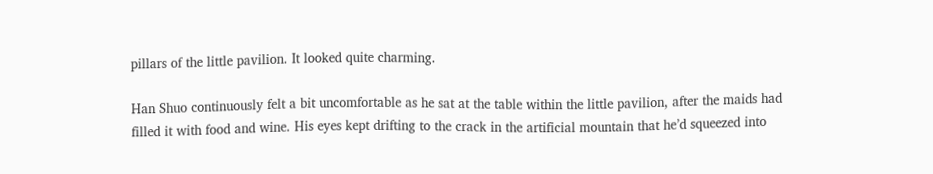pillars of the little pavilion. It looked quite charming.

Han Shuo continuously felt a bit uncomfortable as he sat at the table within the little pavilion, after the maids had filled it with food and wine. His eyes kept drifting to the crack in the artificial mountain that he’d squeezed into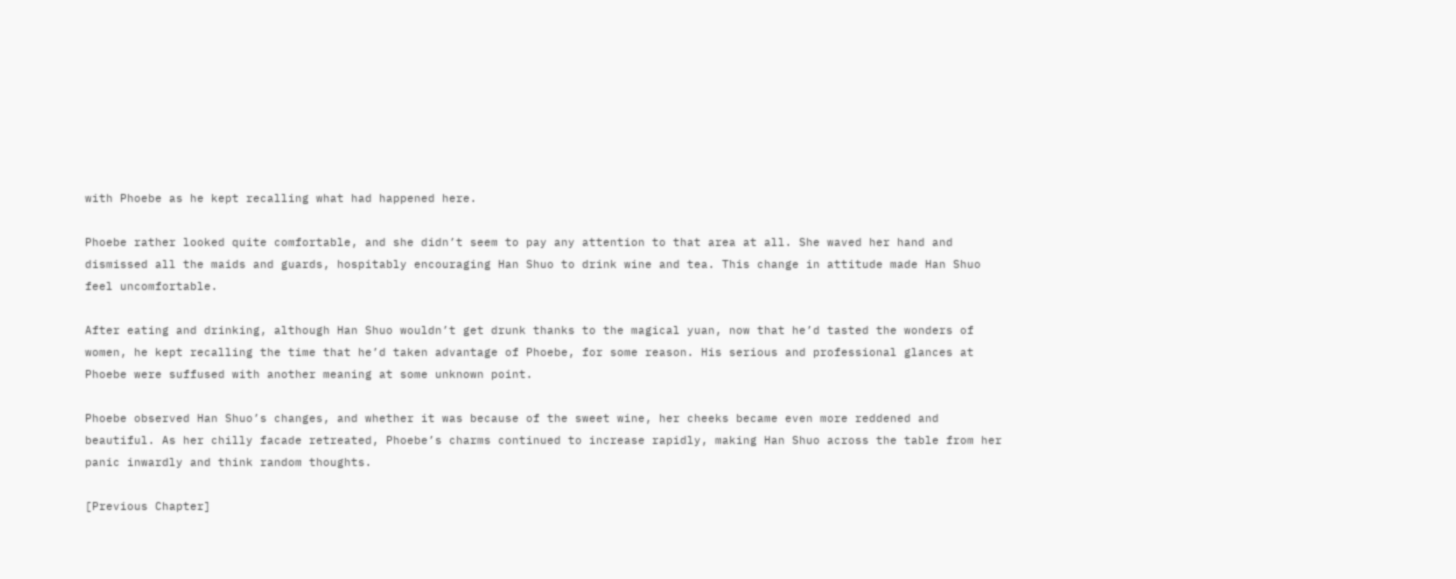with Phoebe as he kept recalling what had happened here.

Phoebe rather looked quite comfortable, and she didn’t seem to pay any attention to that area at all. She waved her hand and dismissed all the maids and guards, hospitably encouraging Han Shuo to drink wine and tea. This change in attitude made Han Shuo feel uncomfortable.

After eating and drinking, although Han Shuo wouldn’t get drunk thanks to the magical yuan, now that he’d tasted the wonders of women, he kept recalling the time that he’d taken advantage of Phoebe, for some reason. His serious and professional glances at Phoebe were suffused with another meaning at some unknown point.

Phoebe observed Han Shuo’s changes, and whether it was because of the sweet wine, her cheeks became even more reddened and beautiful. As her chilly facade retreated, Phoebe’s charms continued to increase rapidly, making Han Shuo across the table from her panic inwardly and think random thoughts.

[Previous Chapter]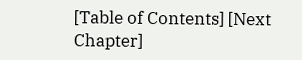[Table of Contents] [Next Chapter]